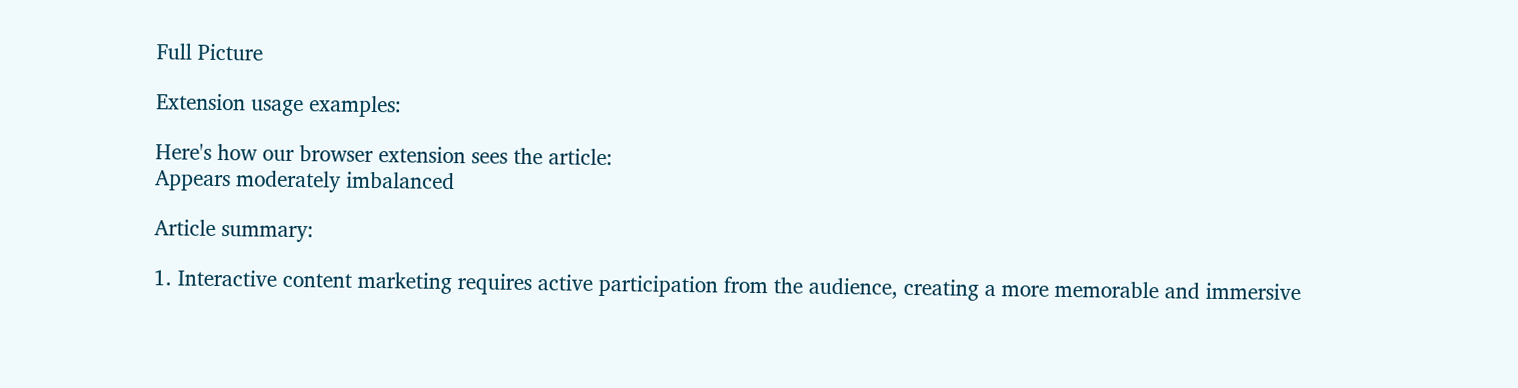Full Picture

Extension usage examples:

Here's how our browser extension sees the article:
Appears moderately imbalanced

Article summary:

1. Interactive content marketing requires active participation from the audience, creating a more memorable and immersive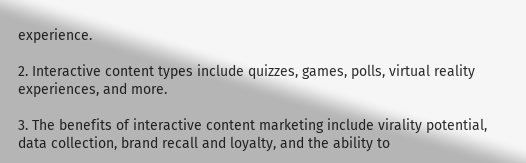experience.

2. Interactive content types include quizzes, games, polls, virtual reality experiences, and more.

3. The benefits of interactive content marketing include virality potential, data collection, brand recall and loyalty, and the ability to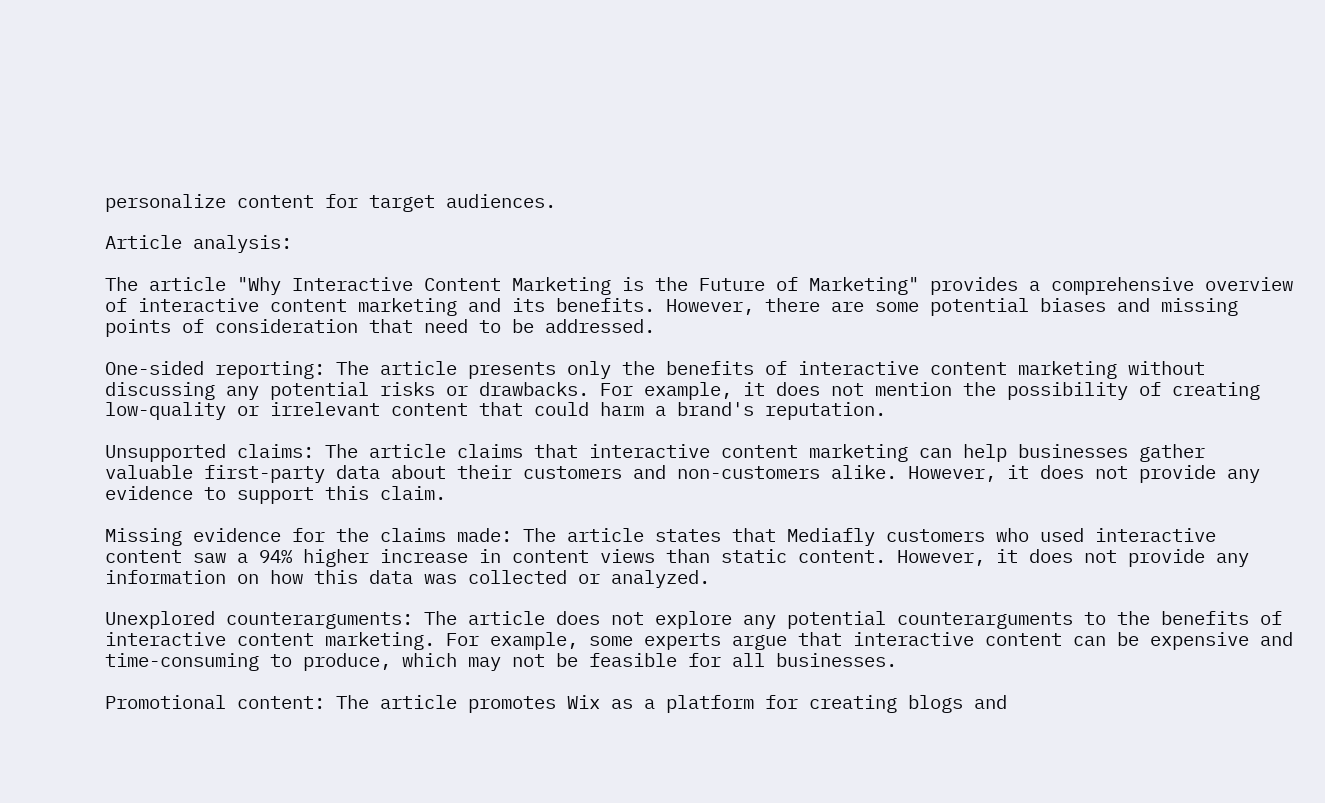personalize content for target audiences.

Article analysis:

The article "Why Interactive Content Marketing is the Future of Marketing" provides a comprehensive overview of interactive content marketing and its benefits. However, there are some potential biases and missing points of consideration that need to be addressed.

One-sided reporting: The article presents only the benefits of interactive content marketing without discussing any potential risks or drawbacks. For example, it does not mention the possibility of creating low-quality or irrelevant content that could harm a brand's reputation.

Unsupported claims: The article claims that interactive content marketing can help businesses gather valuable first-party data about their customers and non-customers alike. However, it does not provide any evidence to support this claim.

Missing evidence for the claims made: The article states that Mediafly customers who used interactive content saw a 94% higher increase in content views than static content. However, it does not provide any information on how this data was collected or analyzed.

Unexplored counterarguments: The article does not explore any potential counterarguments to the benefits of interactive content marketing. For example, some experts argue that interactive content can be expensive and time-consuming to produce, which may not be feasible for all businesses.

Promotional content: The article promotes Wix as a platform for creating blogs and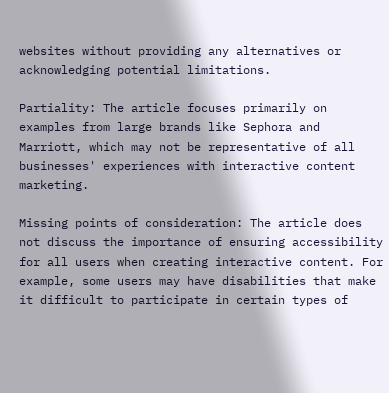websites without providing any alternatives or acknowledging potential limitations.

Partiality: The article focuses primarily on examples from large brands like Sephora and Marriott, which may not be representative of all businesses' experiences with interactive content marketing.

Missing points of consideration: The article does not discuss the importance of ensuring accessibility for all users when creating interactive content. For example, some users may have disabilities that make it difficult to participate in certain types of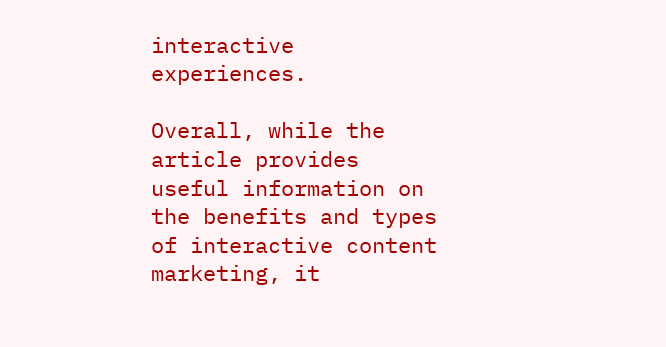interactive experiences.

Overall, while the article provides useful information on the benefits and types of interactive content marketing, it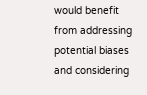would benefit from addressing potential biases and considering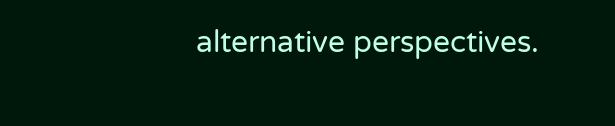alternative perspectives.